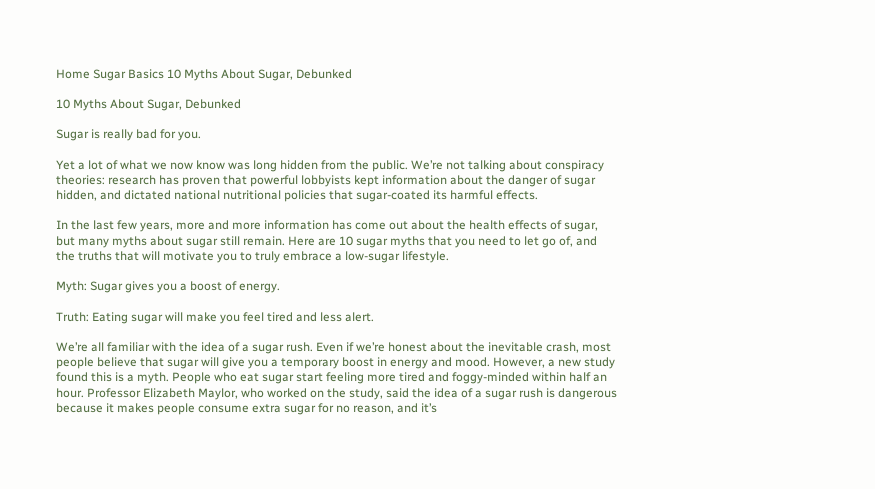Home Sugar Basics 10 Myths About Sugar, Debunked

10 Myths About Sugar, Debunked

Sugar is really bad for you.

Yet a lot of what we now know was long hidden from the public. We’re not talking about conspiracy theories: research has proven that powerful lobbyists kept information about the danger of sugar hidden, and dictated national nutritional policies that sugar-coated its harmful effects.

In the last few years, more and more information has come out about the health effects of sugar, but many myths about sugar still remain. Here are 10 sugar myths that you need to let go of, and the truths that will motivate you to truly embrace a low-sugar lifestyle.

Myth: Sugar gives you a boost of energy.

Truth: Eating sugar will make you feel tired and less alert.

We’re all familiar with the idea of a sugar rush. Even if we’re honest about the inevitable crash, most people believe that sugar will give you a temporary boost in energy and mood. However, a new study found this is a myth. People who eat sugar start feeling more tired and foggy-minded within half an hour. Professor Elizabeth Maylor, who worked on the study, said the idea of a sugar rush is dangerous because it makes people consume extra sugar for no reason, and it’s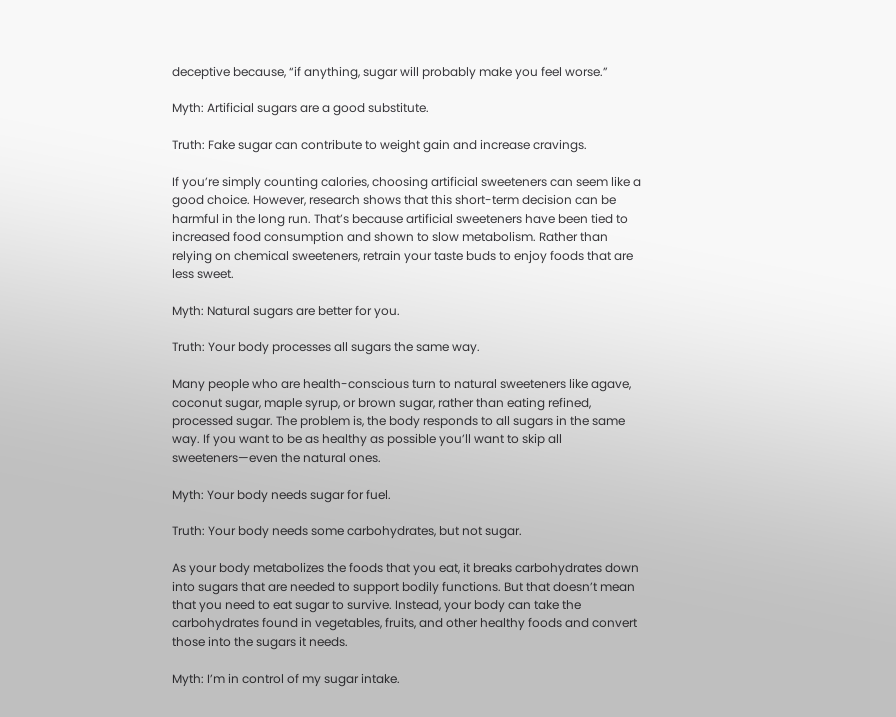deceptive because, “if anything, sugar will probably make you feel worse.”

Myth: Artificial sugars are a good substitute.

Truth: Fake sugar can contribute to weight gain and increase cravings.

If you’re simply counting calories, choosing artificial sweeteners can seem like a good choice. However, research shows that this short-term decision can be harmful in the long run. That’s because artificial sweeteners have been tied to increased food consumption and shown to slow metabolism. Rather than relying on chemical sweeteners, retrain your taste buds to enjoy foods that are less sweet.

Myth: Natural sugars are better for you.

Truth: Your body processes all sugars the same way.

Many people who are health-conscious turn to natural sweeteners like agave, coconut sugar, maple syrup, or brown sugar, rather than eating refined, processed sugar. The problem is, the body responds to all sugars in the same way. If you want to be as healthy as possible you’ll want to skip all sweeteners—even the natural ones.

Myth: Your body needs sugar for fuel.

Truth: Your body needs some carbohydrates, but not sugar.

As your body metabolizes the foods that you eat, it breaks carbohydrates down into sugars that are needed to support bodily functions. But that doesn’t mean that you need to eat sugar to survive. Instead, your body can take the carbohydrates found in vegetables, fruits, and other healthy foods and convert those into the sugars it needs.

Myth: I’m in control of my sugar intake.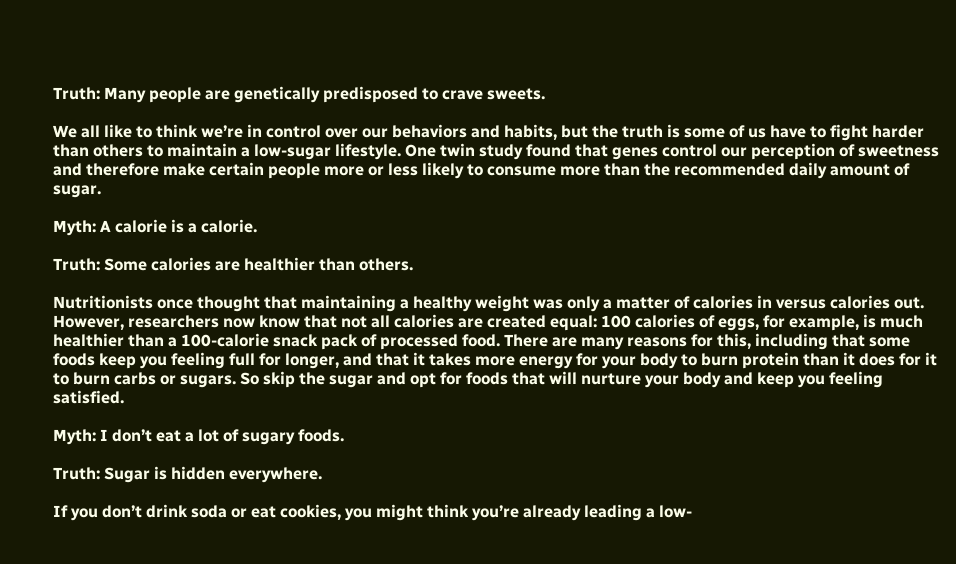Truth: Many people are genetically predisposed to crave sweets.

We all like to think we’re in control over our behaviors and habits, but the truth is some of us have to fight harder than others to maintain a low-sugar lifestyle. One twin study found that genes control our perception of sweetness and therefore make certain people more or less likely to consume more than the recommended daily amount of sugar.

Myth: A calorie is a calorie.

Truth: Some calories are healthier than others.

Nutritionists once thought that maintaining a healthy weight was only a matter of calories in versus calories out. However, researchers now know that not all calories are created equal: 100 calories of eggs, for example, is much healthier than a 100-calorie snack pack of processed food. There are many reasons for this, including that some foods keep you feeling full for longer, and that it takes more energy for your body to burn protein than it does for it to burn carbs or sugars. So skip the sugar and opt for foods that will nurture your body and keep you feeling satisfied.

Myth: I don’t eat a lot of sugary foods.

Truth: Sugar is hidden everywhere.

If you don’t drink soda or eat cookies, you might think you’re already leading a low-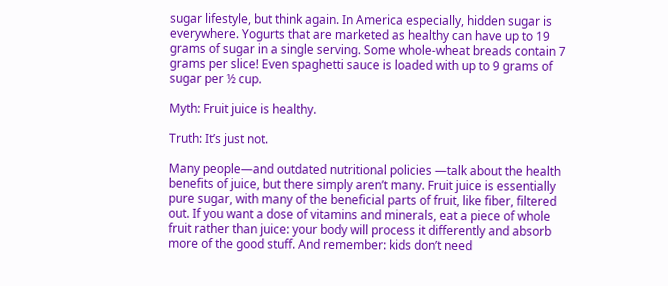sugar lifestyle, but think again. In America especially, hidden sugar is everywhere. Yogurts that are marketed as healthy can have up to 19 grams of sugar in a single serving. Some whole-wheat breads contain 7 grams per slice! Even spaghetti sauce is loaded with up to 9 grams of sugar per ½ cup.

Myth: Fruit juice is healthy.

Truth: It’s just not.

Many people—and outdated nutritional policies —talk about the health benefits of juice, but there simply aren’t many. Fruit juice is essentially pure sugar, with many of the beneficial parts of fruit, like fiber, filtered out. If you want a dose of vitamins and minerals, eat a piece of whole fruit rather than juice: your body will process it differently and absorb more of the good stuff. And remember: kids don’t need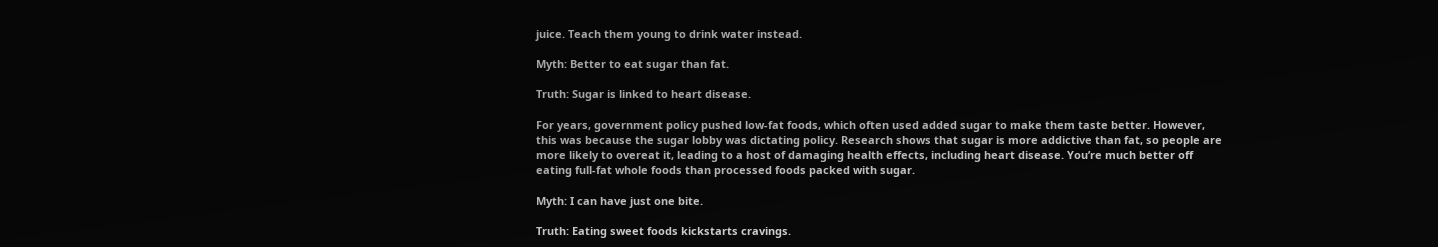juice. Teach them young to drink water instead.

Myth: Better to eat sugar than fat.

Truth: Sugar is linked to heart disease.

For years, government policy pushed low-fat foods, which often used added sugar to make them taste better. However, this was because the sugar lobby was dictating policy. Research shows that sugar is more addictive than fat, so people are more likely to overeat it, leading to a host of damaging health effects, including heart disease. You’re much better off eating full-fat whole foods than processed foods packed with sugar.

Myth: I can have just one bite.

Truth: Eating sweet foods kickstarts cravings.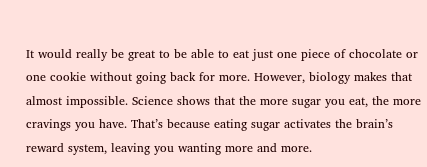It would really be great to be able to eat just one piece of chocolate or one cookie without going back for more. However, biology makes that almost impossible. Science shows that the more sugar you eat, the more cravings you have. That’s because eating sugar activates the brain’s reward system, leaving you wanting more and more.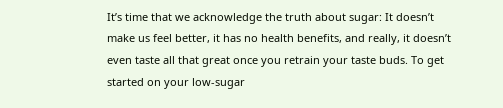It’s time that we acknowledge the truth about sugar: It doesn’t make us feel better, it has no health benefits, and really, it doesn’t even taste all that great once you retrain your taste buds. To get started on your low-sugar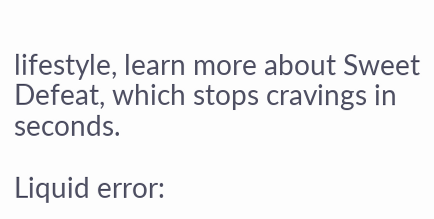lifestyle, learn more about Sweet Defeat, which stops cravings in seconds.

Liquid error: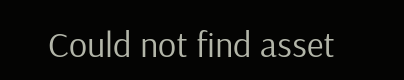Could not find asset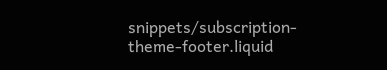snippets/subscription-theme-footer.liquid